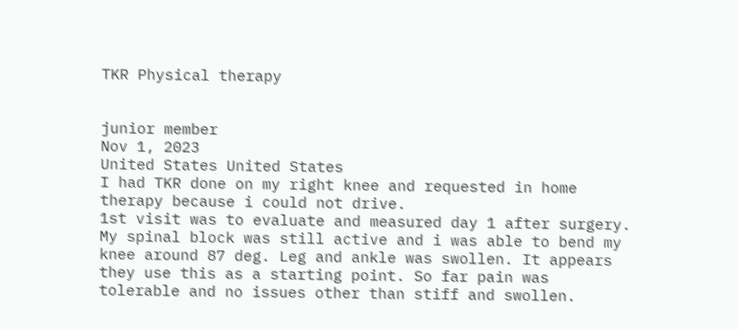TKR Physical therapy


junior member
Nov 1, 2023
United States United States
I had TKR done on my right knee and requested in home therapy because i could not drive.
1st visit was to evaluate and measured day 1 after surgery. My spinal block was still active and i was able to bend my knee around 87 deg. Leg and ankle was swollen. It appears they use this as a starting point. So far pain was tolerable and no issues other than stiff and swollen.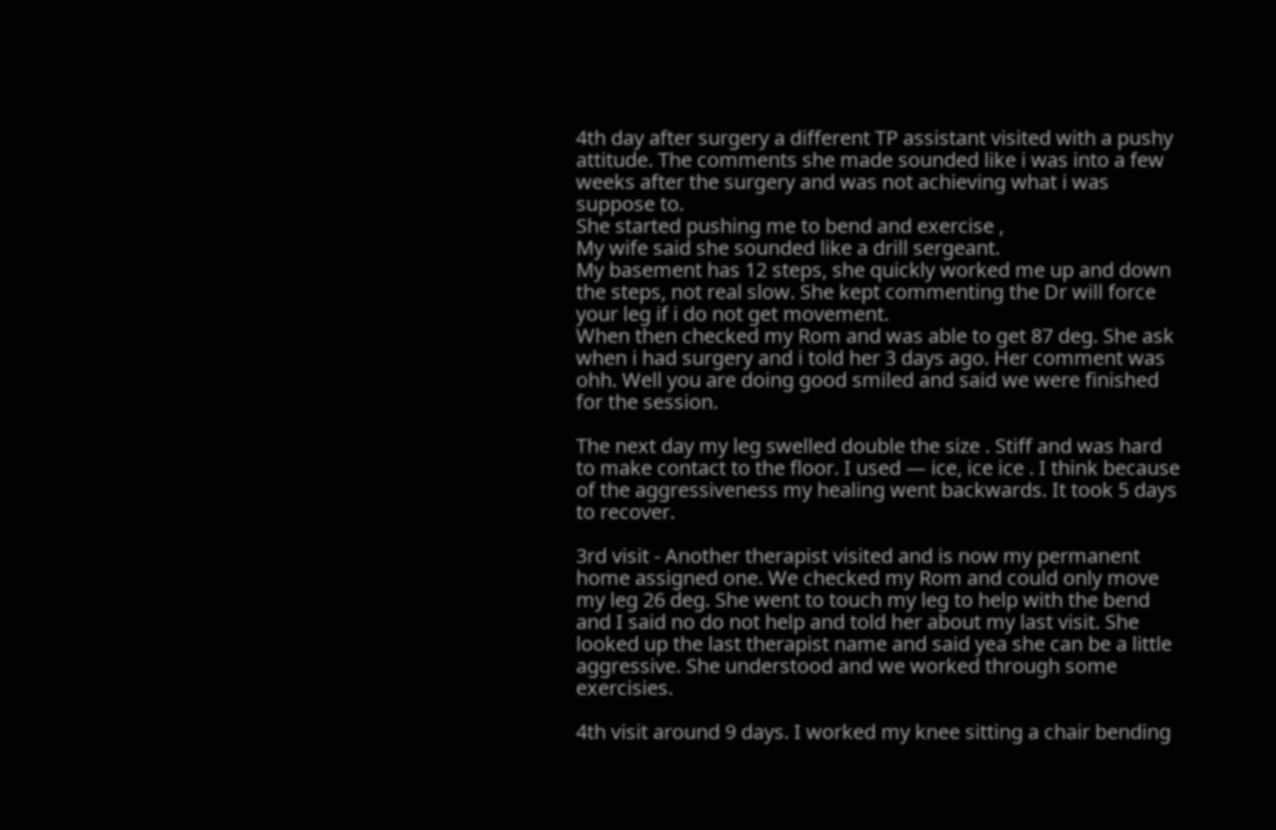4th day after surgery a different TP assistant visited with a pushy attitude. The comments she made sounded like i was into a few weeks after the surgery and was not achieving what i was suppose to.
She started pushing me to bend and exercise ,
My wife said she sounded like a drill sergeant.
My basement has 12 steps, she quickly worked me up and down the steps, not real slow. She kept commenting the Dr will force your leg if i do not get movement.
When then checked my Rom and was able to get 87 deg. She ask when i had surgery and i told her 3 days ago. Her comment was ohh. Well you are doing good smiled and said we were finished for the session.

The next day my leg swelled double the size . Stiff and was hard to make contact to the floor. I used — ice, ice ice . I think because of the aggressiveness my healing went backwards. It took 5 days to recover.

3rd visit - Another therapist visited and is now my permanent home assigned one. We checked my Rom and could only move my leg 26 deg. She went to touch my leg to help with the bend and I said no do not help and told her about my last visit. She looked up the last therapist name and said yea she can be a little aggressive. She understood and we worked through some exercisies.

4th visit around 9 days. I worked my knee sitting a chair bending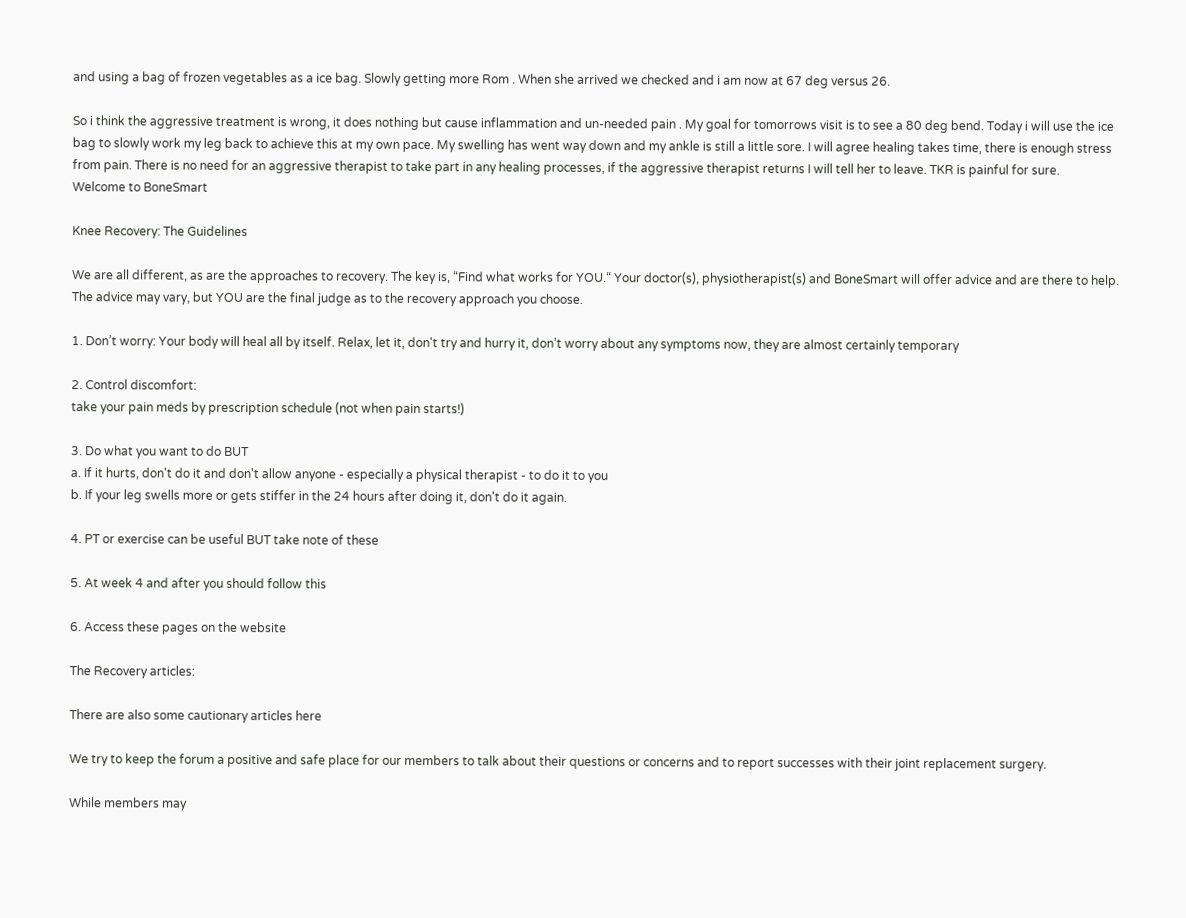and using a bag of frozen vegetables as a ice bag. Slowly getting more Rom . When she arrived we checked and i am now at 67 deg versus 26.

So i think the aggressive treatment is wrong, it does nothing but cause inflammation and un-needed pain . My goal for tomorrows visit is to see a 80 deg bend. Today i will use the ice bag to slowly work my leg back to achieve this at my own pace. My swelling has went way down and my ankle is still a little sore. I will agree healing takes time, there is enough stress from pain. There is no need for an aggressive therapist to take part in any healing processes, if the aggressive therapist returns I will tell her to leave. TKR is painful for sure.
Welcome to BoneSmart

Knee Recovery: The Guidelines

We are all different, as are the approaches to recovery. The key is, “Find what works for YOU.“ Your doctor(s), physiotherapist(s) and BoneSmart will offer advice and are there to help. The advice may vary, but YOU are the final judge as to the recovery approach you choose.

1. Don’t worry: Your body will heal all by itself. Relax, let it, don't try and hurry it, don’t worry about any symptoms now, they are almost certainly temporary

2. Control discomfort:
take your pain meds by prescription schedule (not when pain starts!)

3. Do what you want to do BUT
a. If it hurts, don't do it and don't allow anyone - especially a physical therapist - to do it to you
b. If your leg swells more or gets stiffer in the 24 hours after doing it, don't do it again.

4. PT or exercise can be useful BUT take note of these

5. At week 4 and after you should follow this

6. Access these pages on the website

The Recovery articles:

There are also some cautionary articles here

We try to keep the forum a positive and safe place for our members to talk about their questions or concerns and to report successes with their joint replacement surgery.

While members may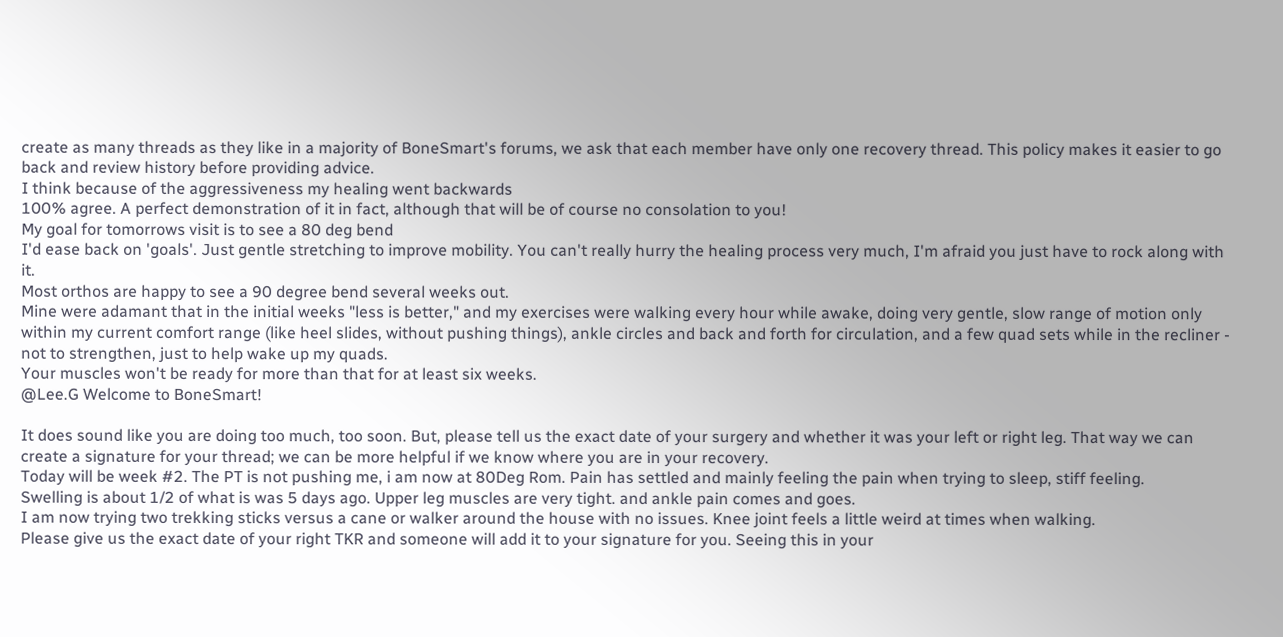create as many threads as they like in a majority of BoneSmart's forums, we ask that each member have only one recovery thread. This policy makes it easier to go back and review history before providing advice.
I think because of the aggressiveness my healing went backwards
100% agree. A perfect demonstration of it in fact, although that will be of course no consolation to you!
My goal for tomorrows visit is to see a 80 deg bend
I'd ease back on 'goals'. Just gentle stretching to improve mobility. You can't really hurry the healing process very much, I'm afraid you just have to rock along with it.
Most orthos are happy to see a 90 degree bend several weeks out.
Mine were adamant that in the initial weeks "less is better," and my exercises were walking every hour while awake, doing very gentle, slow range of motion only within my current comfort range (like heel slides, without pushing things), ankle circles and back and forth for circulation, and a few quad sets while in the recliner - not to strengthen, just to help wake up my quads.
Your muscles won't be ready for more than that for at least six weeks.
@Lee.G Welcome to BoneSmart!

It does sound like you are doing too much, too soon. But, please tell us the exact date of your surgery and whether it was your left or right leg. That way we can create a signature for your thread; we can be more helpful if we know where you are in your recovery.
Today will be week #2. The PT is not pushing me, i am now at 80Deg Rom. Pain has settled and mainly feeling the pain when trying to sleep, stiff feeling.
Swelling is about 1/2 of what is was 5 days ago. Upper leg muscles are very tight. and ankle pain comes and goes.
I am now trying two trekking sticks versus a cane or walker around the house with no issues. Knee joint feels a little weird at times when walking.
Please give us the exact date of your right TKR and someone will add it to your signature for you. Seeing this in your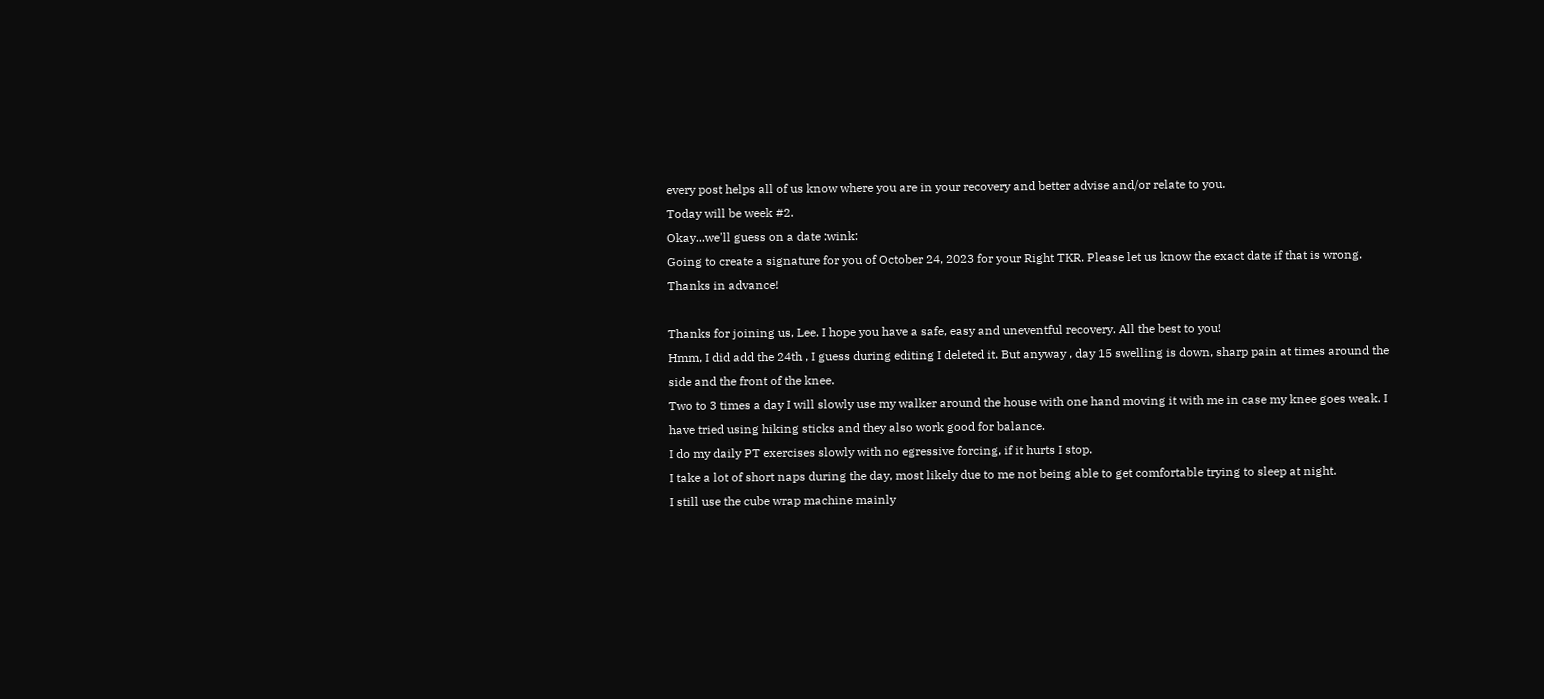every post helps all of us know where you are in your recovery and better advise and/or relate to you.
Today will be week #2.
Okay...we'll guess on a date :wink:
Going to create a signature for you of October 24, 2023 for your Right TKR. Please let us know the exact date if that is wrong. Thanks in advance!

Thanks for joining us, Lee. I hope you have a safe, easy and uneventful recovery. All the best to you!
Hmm, I did add the 24th , I guess during editing I deleted it. But anyway , day 15 swelling is down, sharp pain at times around the side and the front of the knee.
Two to 3 times a day I will slowly use my walker around the house with one hand moving it with me in case my knee goes weak. I have tried using hiking sticks and they also work good for balance.
I do my daily PT exercises slowly with no egressive forcing, if it hurts I stop.
I take a lot of short naps during the day, most likely due to me not being able to get comfortable trying to sleep at night.
I still use the cube wrap machine mainly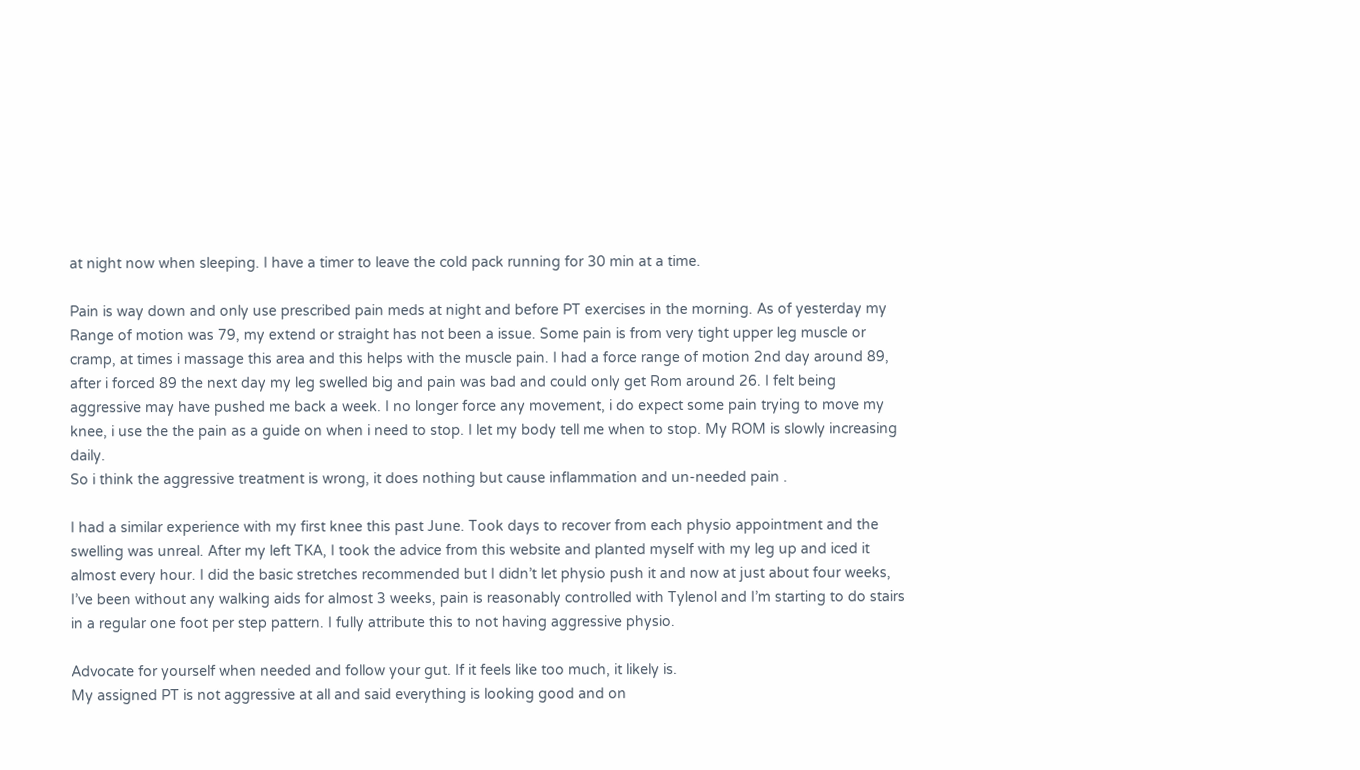at night now when sleeping. I have a timer to leave the cold pack running for 30 min at a time.

Pain is way down and only use prescribed pain meds at night and before PT exercises in the morning. As of yesterday my Range of motion was 79, my extend or straight has not been a issue. Some pain is from very tight upper leg muscle or cramp, at times i massage this area and this helps with the muscle pain. I had a force range of motion 2nd day around 89, after i forced 89 the next day my leg swelled big and pain was bad and could only get Rom around 26. I felt being aggressive may have pushed me back a week. I no longer force any movement, i do expect some pain trying to move my knee, i use the the pain as a guide on when i need to stop. I let my body tell me when to stop. My ROM is slowly increasing daily.
So i think the aggressive treatment is wrong, it does nothing but cause inflammation and un-needed pain .

I had a similar experience with my first knee this past June. Took days to recover from each physio appointment and the swelling was unreal. After my left TKA, I took the advice from this website and planted myself with my leg up and iced it almost every hour. I did the basic stretches recommended but I didn’t let physio push it and now at just about four weeks, I’ve been without any walking aids for almost 3 weeks, pain is reasonably controlled with Tylenol and I’m starting to do stairs in a regular one foot per step pattern. I fully attribute this to not having aggressive physio.

Advocate for yourself when needed and follow your gut. If it feels like too much, it likely is.
My assigned PT is not aggressive at all and said everything is looking good and on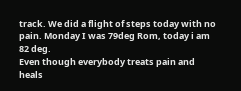track. We did a flight of steps today with no pain. Monday I was 79deg Rom, today i am 82 deg.
Even though everybody treats pain and heals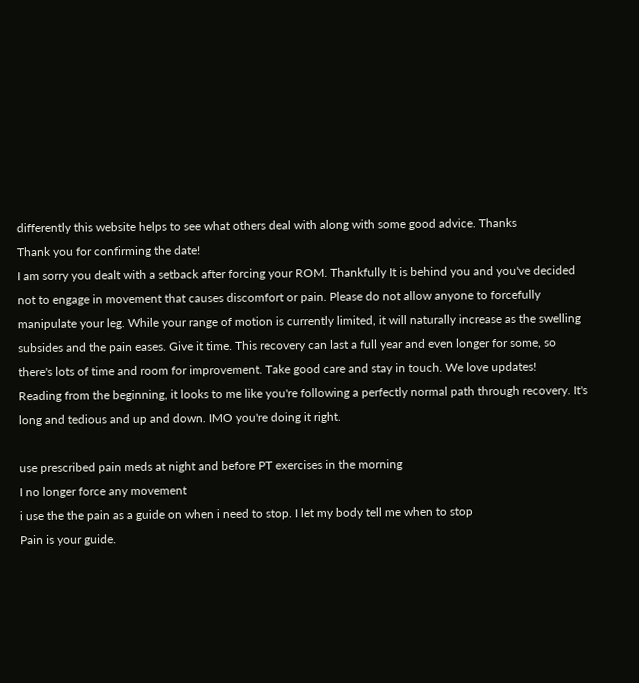differently this website helps to see what others deal with along with some good advice. Thanks
Thank you for confirming the date!
I am sorry you dealt with a setback after forcing your ROM. Thankfully It is behind you and you've decided not to engage in movement that causes discomfort or pain. Please do not allow anyone to forcefully manipulate your leg. While your range of motion is currently limited, it will naturally increase as the swelling subsides and the pain eases. Give it time. This recovery can last a full year and even longer for some, so there's lots of time and room for improvement. Take good care and stay in touch. We love updates!
Reading from the beginning, it looks to me like you're following a perfectly normal path through recovery. It's long and tedious and up and down. IMO you're doing it right.

use prescribed pain meds at night and before PT exercises in the morning
I no longer force any movement
i use the the pain as a guide on when i need to stop. I let my body tell me when to stop
Pain is your guide.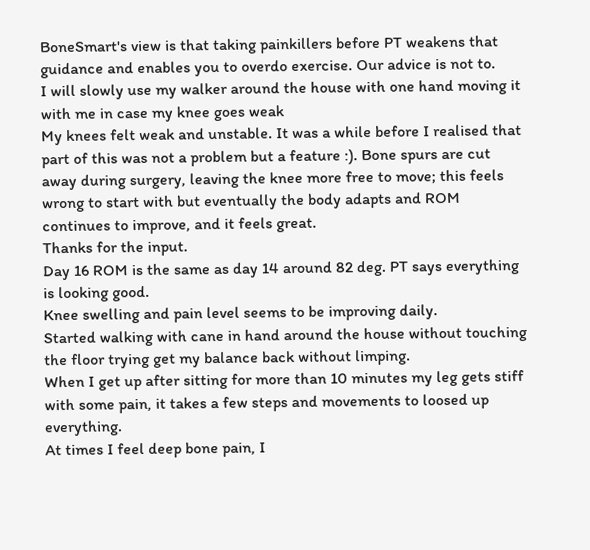BoneSmart's view is that taking painkillers before PT weakens that guidance and enables you to overdo exercise. Our advice is not to.
I will slowly use my walker around the house with one hand moving it with me in case my knee goes weak
My knees felt weak and unstable. It was a while before I realised that part of this was not a problem but a feature :). Bone spurs are cut away during surgery, leaving the knee more free to move; this feels wrong to start with but eventually the body adapts and ROM continues to improve, and it feels great.
Thanks for the input.
Day 16 ROM is the same as day 14 around 82 deg. PT says everything is looking good.
Knee swelling and pain level seems to be improving daily.
Started walking with cane in hand around the house without touching the floor trying get my balance back without limping.
When I get up after sitting for more than 10 minutes my leg gets stiff with some pain, it takes a few steps and movements to loosed up everything.
At times I feel deep bone pain, I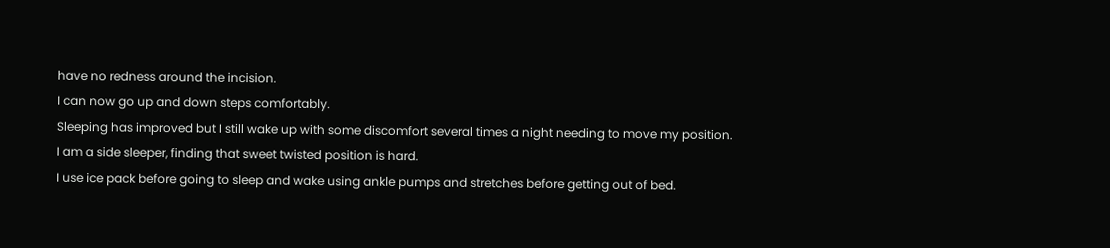have no redness around the incision.
I can now go up and down steps comfortably.
Sleeping has improved but I still wake up with some discomfort several times a night needing to move my position. I am a side sleeper, finding that sweet twisted position is hard.
I use ice pack before going to sleep and wake using ankle pumps and stretches before getting out of bed.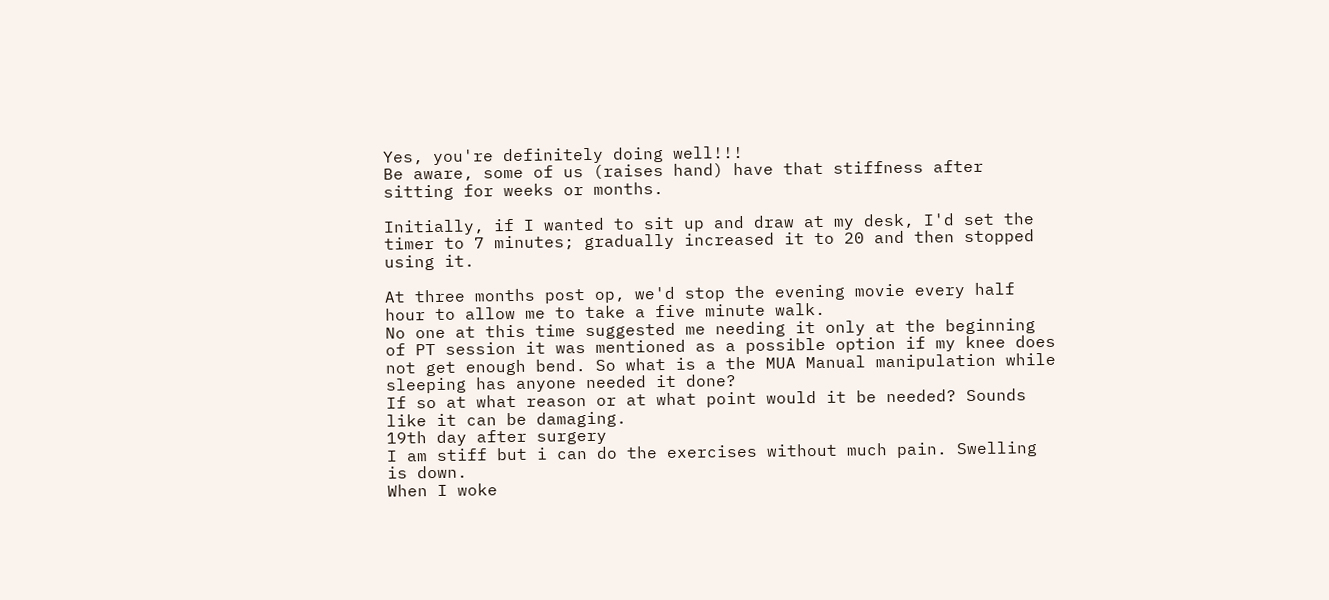Yes, you're definitely doing well!!!
Be aware, some of us (raises hand) have that stiffness after sitting for weeks or months.

Initially, if I wanted to sit up and draw at my desk, I'd set the timer to 7 minutes; gradually increased it to 20 and then stopped using it.

At three months post op, we'd stop the evening movie every half hour to allow me to take a five minute walk.
No one at this time suggested me needing it only at the beginning of PT session it was mentioned as a possible option if my knee does not get enough bend. So what is a the MUA Manual manipulation while sleeping has anyone needed it done?
If so at what reason or at what point would it be needed? Sounds like it can be damaging.
19th day after surgery
I am stiff but i can do the exercises without much pain. Swelling is down.
When I woke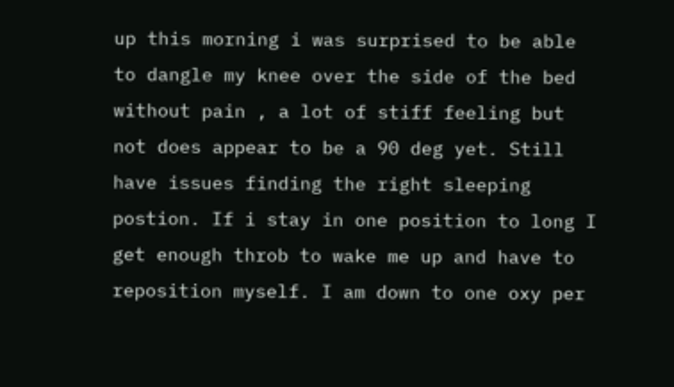up this morning i was surprised to be able to dangle my knee over the side of the bed without pain , a lot of stiff feeling but not does appear to be a 90 deg yet. Still have issues finding the right sleeping postion. If i stay in one position to long I get enough throb to wake me up and have to reposition myself. I am down to one oxy per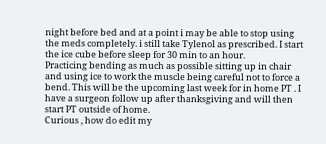night before bed and at a point i may be able to stop using the meds completely. i still take Tylenol as prescribed. I start the ice cube before sleep for 30 min to an hour.
Practicing bending as much as possible sitting up in chair and using ice to work the muscle being careful not to force a bend. This will be the upcoming last week for in home PT . I have a surgeon follow up after thanksgiving and will then start PT outside of home.
Curious , how do edit my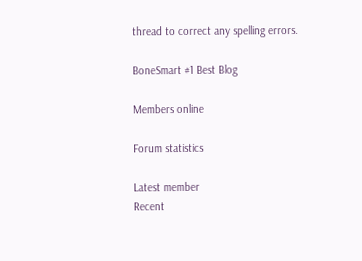thread to correct any spelling errors.

BoneSmart #1 Best Blog

Members online

Forum statistics

Latest member
Recent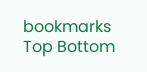bookmarks
Top Bottom